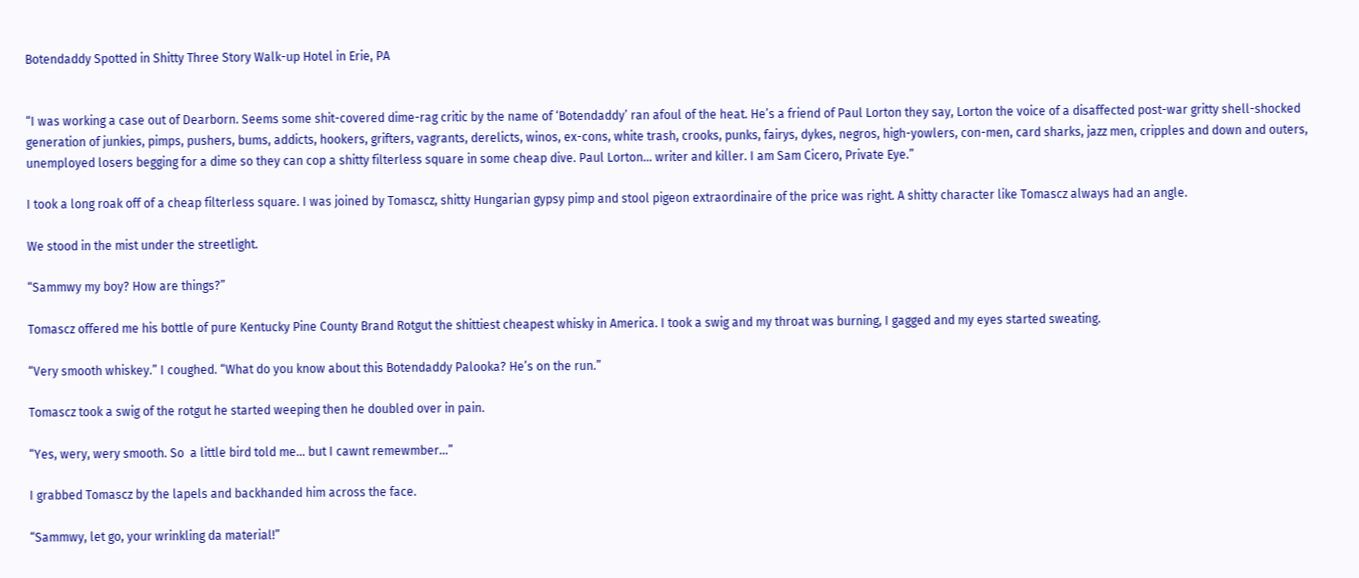Botendaddy Spotted in Shitty Three Story Walk-up Hotel in Erie, PA


“I was working a case out of Dearborn. Seems some shit-covered dime-rag critic by the name of ‘Botendaddy’ ran afoul of the heat. He’s a friend of Paul Lorton they say, Lorton the voice of a disaffected post-war gritty shell-shocked generation of junkies, pimps, pushers, bums, addicts, hookers, grifters, vagrants, derelicts, winos, ex-cons, white trash, crooks, punks, fairys, dykes, negros, high-yowlers, con-men, card sharks, jazz men, cripples and down and outers, unemployed losers begging for a dime so they can cop a shitty filterless square in some cheap dive. Paul Lorton… writer and killer. I am Sam Cicero, Private Eye.”

I took a long roak off of a cheap filterless square. I was joined by Tomascz, shitty Hungarian gypsy pimp and stool pigeon extraordinaire of the price was right. A shitty character like Tomascz always had an angle.

We stood in the mist under the streetlight.

“Sammwy my boy? How are things?”

Tomascz offered me his bottle of pure Kentucky Pine County Brand Rotgut the shittiest cheapest whisky in America. I took a swig and my throat was burning, I gagged and my eyes started sweating.

“Very smooth whiskey.” I coughed. “What do you know about this Botendaddy Palooka? He’s on the run.”

Tomascz took a swig of the rotgut he started weeping then he doubled over in pain.

“Yes, wery, wery smooth. So  a little bird told me… but I cawnt remewmber…”

I grabbed Tomascz by the lapels and backhanded him across the face.

“Sammwy, let go, your wrinkling da material!”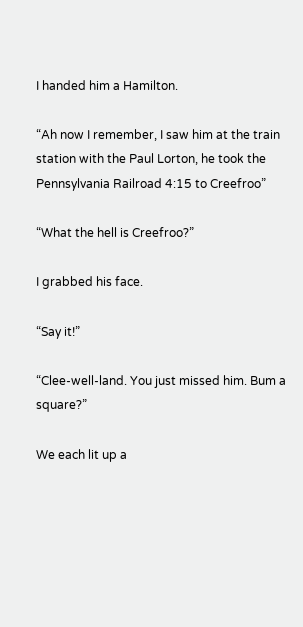I handed him a Hamilton.

“Ah now I remember, I saw him at the train station with the Paul Lorton, he took the Pennsylvania Railroad 4:15 to Creefroo”

“What the hell is Creefroo?”

I grabbed his face.

“Say it!”

“Clee-well-land. You just missed him. Bum a square?”

We each lit up a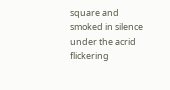square and smoked in silence under the acrid flickering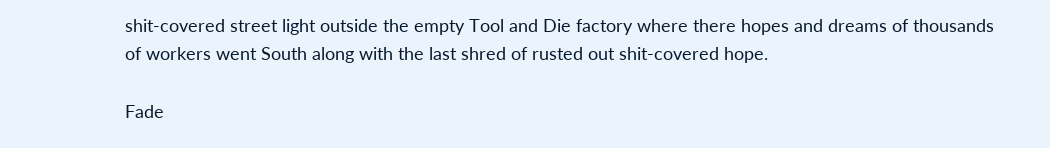shit-covered street light outside the empty Tool and Die factory where there hopes and dreams of thousands of workers went South along with the last shred of rusted out shit-covered hope.

Fade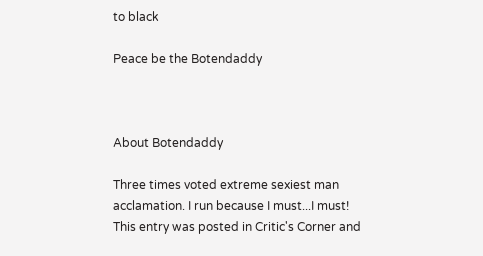to black

Peace be the Botendaddy



About Botendaddy

Three times voted extreme sexiest man acclamation. I run because I must...I must!
This entry was posted in Critic's Corner and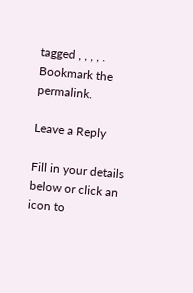tagged , , , , . Bookmark the permalink.

Leave a Reply

Fill in your details below or click an icon to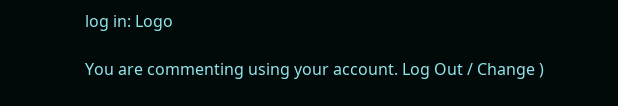log in: Logo

You are commenting using your account. Log Out / Change )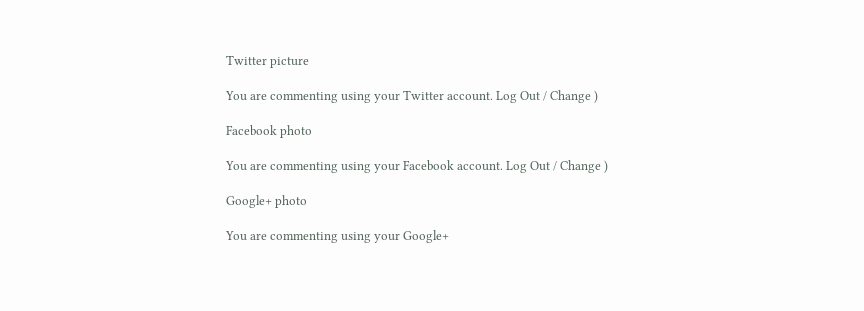Twitter picture

You are commenting using your Twitter account. Log Out / Change )

Facebook photo

You are commenting using your Facebook account. Log Out / Change )

Google+ photo

You are commenting using your Google+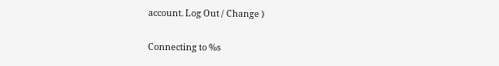account. Log Out / Change )

Connecting to %s